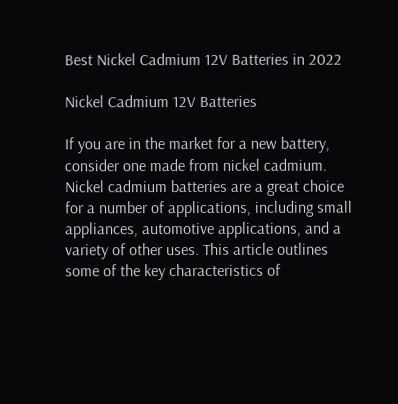Best Nickel Cadmium 12V Batteries in 2022

Nickel Cadmium 12V Batteries

If you are in the market for a new battery, consider one made from nickel cadmium. Nickel cadmium batteries are a great choice for a number of applications, including small appliances, automotive applications, and a variety of other uses. This article outlines some of the key characteristics of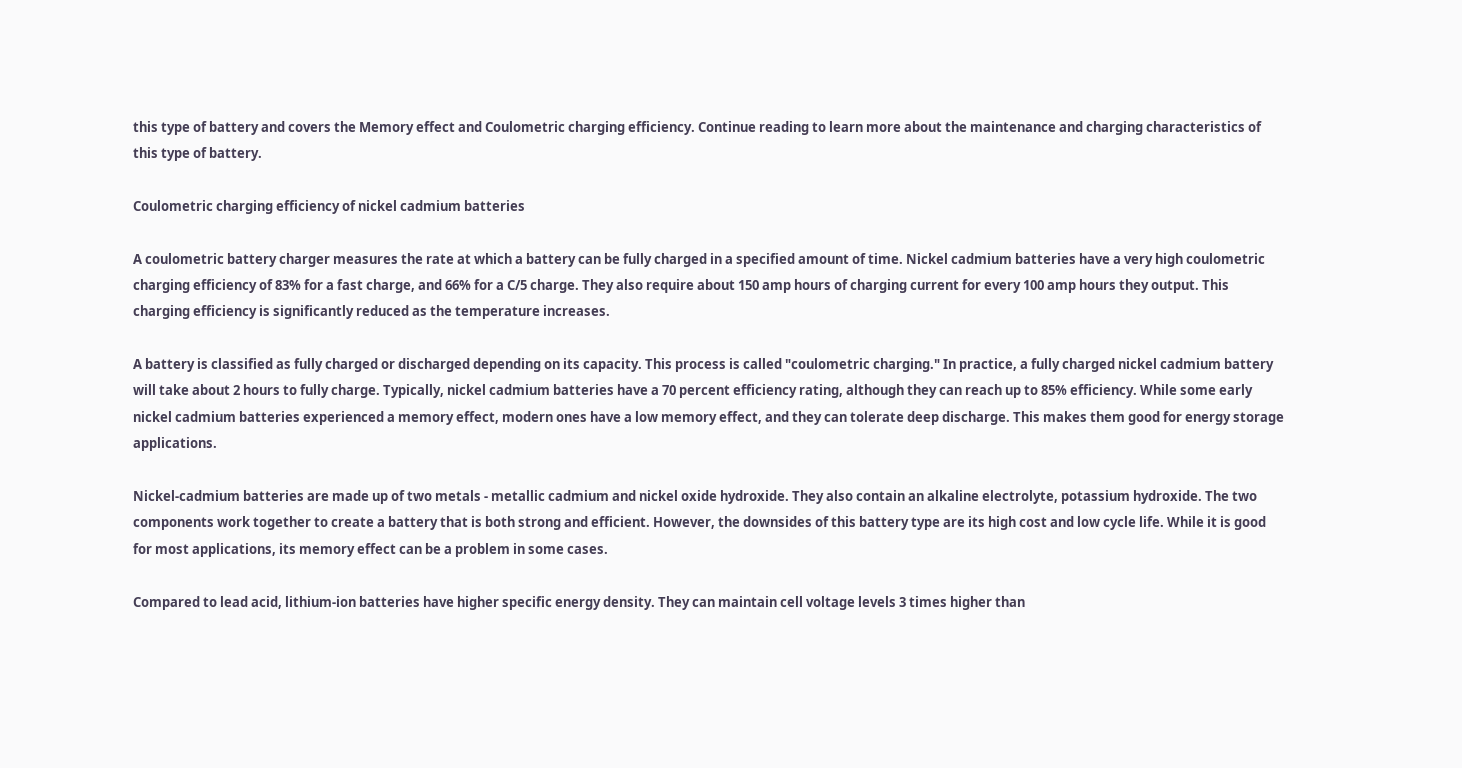this type of battery and covers the Memory effect and Coulometric charging efficiency. Continue reading to learn more about the maintenance and charging characteristics of this type of battery.

Coulometric charging efficiency of nickel cadmium batteries

A coulometric battery charger measures the rate at which a battery can be fully charged in a specified amount of time. Nickel cadmium batteries have a very high coulometric charging efficiency of 83% for a fast charge, and 66% for a C/5 charge. They also require about 150 amp hours of charging current for every 100 amp hours they output. This charging efficiency is significantly reduced as the temperature increases.

A battery is classified as fully charged or discharged depending on its capacity. This process is called "coulometric charging." In practice, a fully charged nickel cadmium battery will take about 2 hours to fully charge. Typically, nickel cadmium batteries have a 70 percent efficiency rating, although they can reach up to 85% efficiency. While some early nickel cadmium batteries experienced a memory effect, modern ones have a low memory effect, and they can tolerate deep discharge. This makes them good for energy storage applications.

Nickel-cadmium batteries are made up of two metals - metallic cadmium and nickel oxide hydroxide. They also contain an alkaline electrolyte, potassium hydroxide. The two components work together to create a battery that is both strong and efficient. However, the downsides of this battery type are its high cost and low cycle life. While it is good for most applications, its memory effect can be a problem in some cases.

Compared to lead acid, lithium-ion batteries have higher specific energy density. They can maintain cell voltage levels 3 times higher than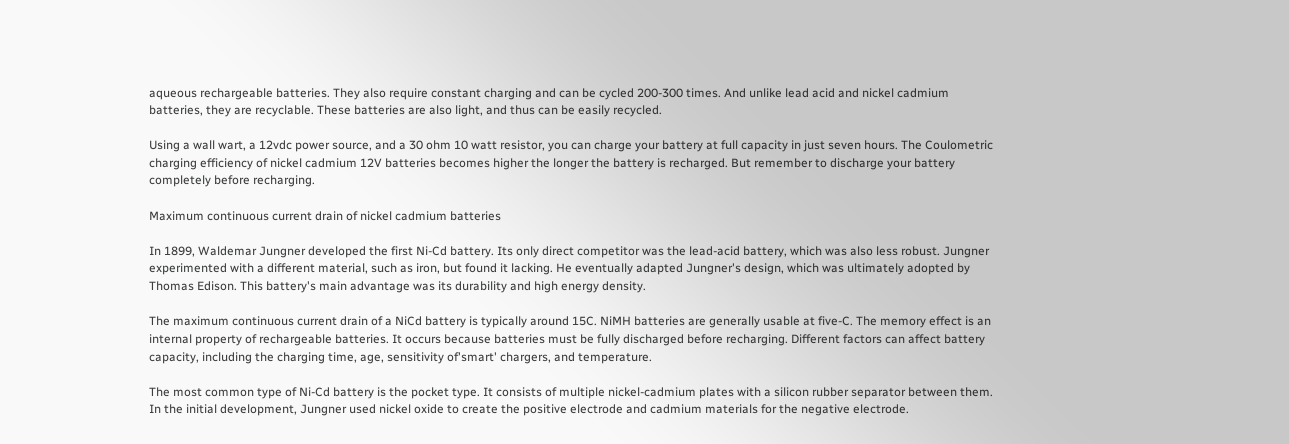aqueous rechargeable batteries. They also require constant charging and can be cycled 200-300 times. And unlike lead acid and nickel cadmium batteries, they are recyclable. These batteries are also light, and thus can be easily recycled.

Using a wall wart, a 12vdc power source, and a 30 ohm 10 watt resistor, you can charge your battery at full capacity in just seven hours. The Coulometric charging efficiency of nickel cadmium 12V batteries becomes higher the longer the battery is recharged. But remember to discharge your battery completely before recharging.

Maximum continuous current drain of nickel cadmium batteries

In 1899, Waldemar Jungner developed the first Ni-Cd battery. Its only direct competitor was the lead-acid battery, which was also less robust. Jungner experimented with a different material, such as iron, but found it lacking. He eventually adapted Jungner's design, which was ultimately adopted by Thomas Edison. This battery's main advantage was its durability and high energy density.

The maximum continuous current drain of a NiCd battery is typically around 15C. NiMH batteries are generally usable at five-C. The memory effect is an internal property of rechargeable batteries. It occurs because batteries must be fully discharged before recharging. Different factors can affect battery capacity, including the charging time, age, sensitivity of'smart' chargers, and temperature.

The most common type of Ni-Cd battery is the pocket type. It consists of multiple nickel-cadmium plates with a silicon rubber separator between them. In the initial development, Jungner used nickel oxide to create the positive electrode and cadmium materials for the negative electrode.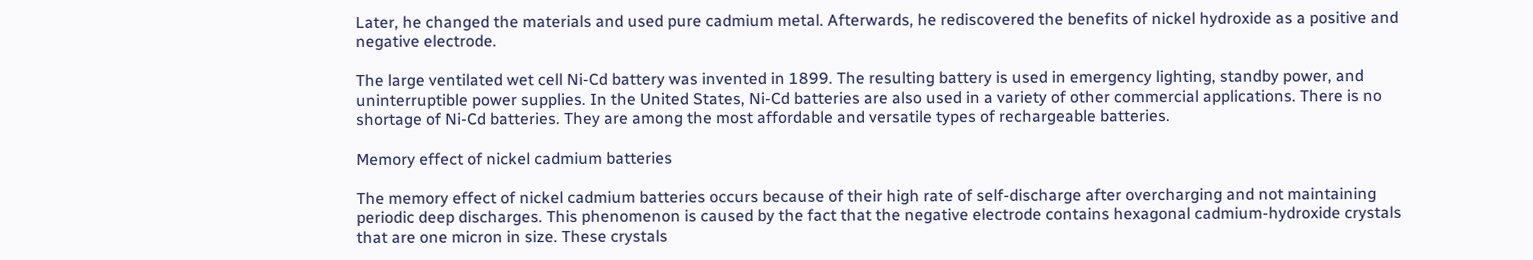Later, he changed the materials and used pure cadmium metal. Afterwards, he rediscovered the benefits of nickel hydroxide as a positive and negative electrode.

The large ventilated wet cell Ni-Cd battery was invented in 1899. The resulting battery is used in emergency lighting, standby power, and uninterruptible power supplies. In the United States, Ni-Cd batteries are also used in a variety of other commercial applications. There is no shortage of Ni-Cd batteries. They are among the most affordable and versatile types of rechargeable batteries.

Memory effect of nickel cadmium batteries

The memory effect of nickel cadmium batteries occurs because of their high rate of self-discharge after overcharging and not maintaining periodic deep discharges. This phenomenon is caused by the fact that the negative electrode contains hexagonal cadmium-hydroxide crystals that are one micron in size. These crystals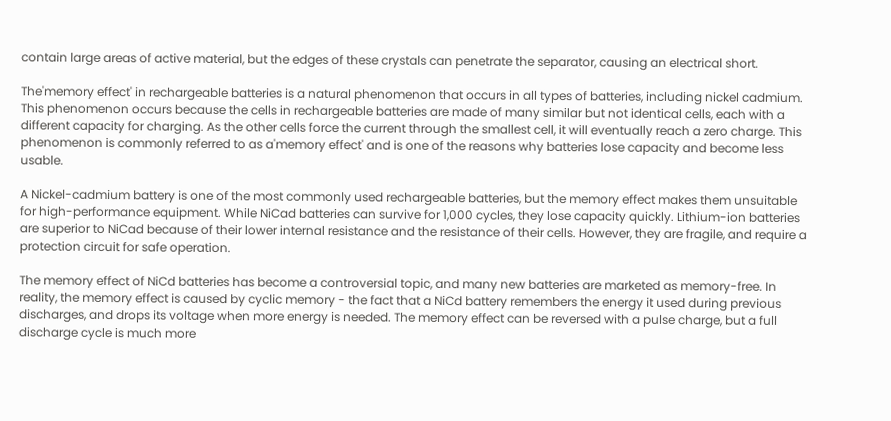contain large areas of active material, but the edges of these crystals can penetrate the separator, causing an electrical short.

The'memory effect' in rechargeable batteries is a natural phenomenon that occurs in all types of batteries, including nickel cadmium. This phenomenon occurs because the cells in rechargeable batteries are made of many similar but not identical cells, each with a different capacity for charging. As the other cells force the current through the smallest cell, it will eventually reach a zero charge. This phenomenon is commonly referred to as a'memory effect' and is one of the reasons why batteries lose capacity and become less usable.

A Nickel-cadmium battery is one of the most commonly used rechargeable batteries, but the memory effect makes them unsuitable for high-performance equipment. While NiCad batteries can survive for 1,000 cycles, they lose capacity quickly. Lithium-ion batteries are superior to NiCad because of their lower internal resistance and the resistance of their cells. However, they are fragile, and require a protection circuit for safe operation.

The memory effect of NiCd batteries has become a controversial topic, and many new batteries are marketed as memory-free. In reality, the memory effect is caused by cyclic memory - the fact that a NiCd battery remembers the energy it used during previous discharges, and drops its voltage when more energy is needed. The memory effect can be reversed with a pulse charge, but a full discharge cycle is much more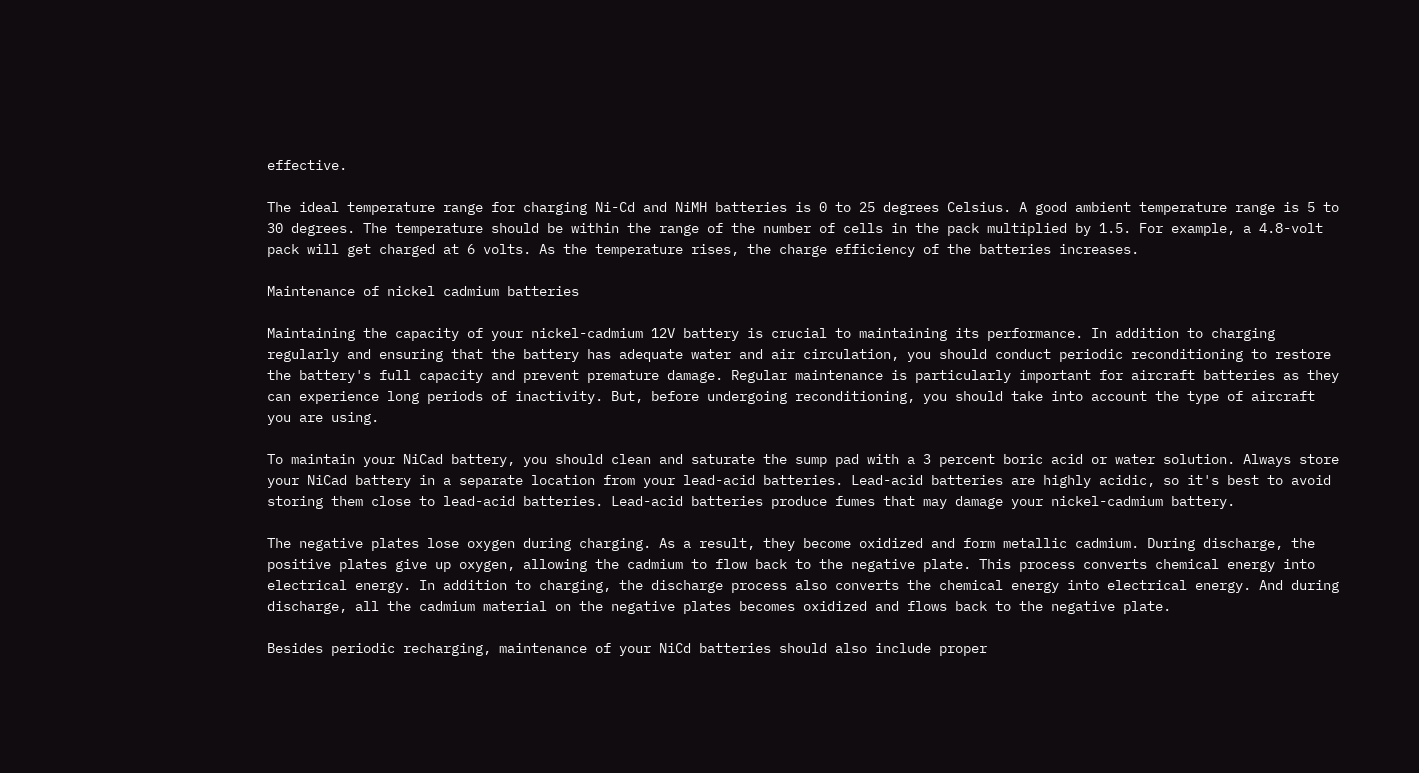effective.

The ideal temperature range for charging Ni-Cd and NiMH batteries is 0 to 25 degrees Celsius. A good ambient temperature range is 5 to 30 degrees. The temperature should be within the range of the number of cells in the pack multiplied by 1.5. For example, a 4.8-volt pack will get charged at 6 volts. As the temperature rises, the charge efficiency of the batteries increases.

Maintenance of nickel cadmium batteries

Maintaining the capacity of your nickel-cadmium 12V battery is crucial to maintaining its performance. In addition to charging regularly and ensuring that the battery has adequate water and air circulation, you should conduct periodic reconditioning to restore the battery's full capacity and prevent premature damage. Regular maintenance is particularly important for aircraft batteries as they can experience long periods of inactivity. But, before undergoing reconditioning, you should take into account the type of aircraft you are using.

To maintain your NiCad battery, you should clean and saturate the sump pad with a 3 percent boric acid or water solution. Always store your NiCad battery in a separate location from your lead-acid batteries. Lead-acid batteries are highly acidic, so it's best to avoid storing them close to lead-acid batteries. Lead-acid batteries produce fumes that may damage your nickel-cadmium battery.

The negative plates lose oxygen during charging. As a result, they become oxidized and form metallic cadmium. During discharge, the positive plates give up oxygen, allowing the cadmium to flow back to the negative plate. This process converts chemical energy into electrical energy. In addition to charging, the discharge process also converts the chemical energy into electrical energy. And during discharge, all the cadmium material on the negative plates becomes oxidized and flows back to the negative plate.

Besides periodic recharging, maintenance of your NiCd batteries should also include proper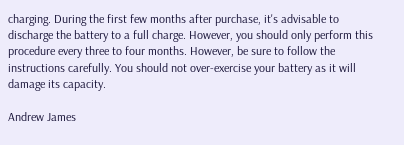charging. During the first few months after purchase, it's advisable to discharge the battery to a full charge. However, you should only perform this procedure every three to four months. However, be sure to follow the instructions carefully. You should not over-exercise your battery as it will damage its capacity.

Andrew James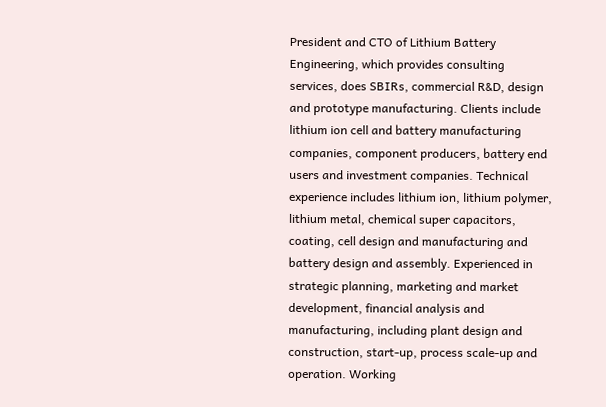President and CTO of Lithium Battery Engineering, which provides consulting services, does SBIRs, commercial R&D, design and prototype manufacturing. Clients include lithium ion cell and battery manufacturing companies, component producers, battery end users and investment companies. Technical experience includes lithium ion, lithium polymer, lithium metal, chemical super capacitors, coating, cell design and manufacturing and battery design and assembly. Experienced in strategic planning, marketing and market development, financial analysis and manufacturing, including plant design and construction, start-up, process scale-up and operation. Working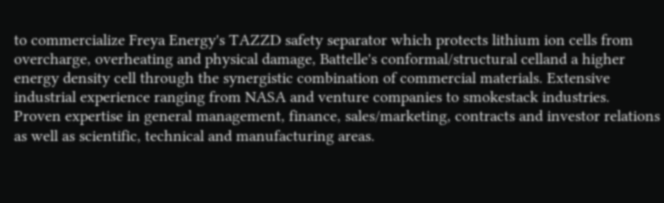to commercialize Freya Energy's TAZZD safety separator which protects lithium ion cells from overcharge, overheating and physical damage, Battelle's conformal/structural celland a higher energy density cell through the synergistic combination of commercial materials. Extensive industrial experience ranging from NASA and venture companies to smokestack industries. Proven expertise in general management, finance, sales/marketing, contracts and investor relations as well as scientific, technical and manufacturing areas.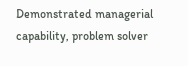Demonstrated managerial capability, problem solver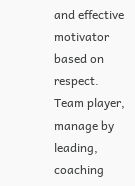and effective motivator based on respect. Team player, manage by leading, coaching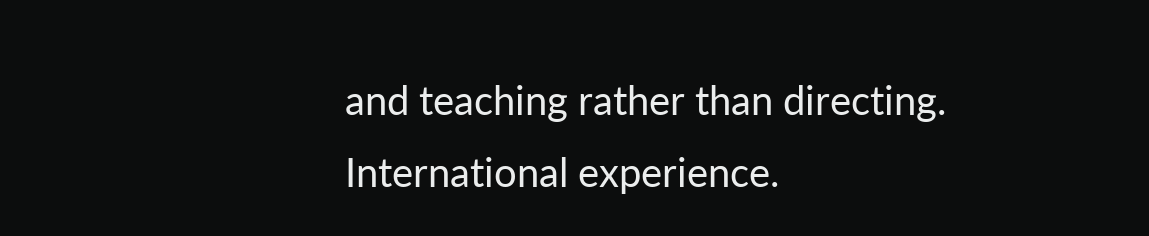and teaching rather than directing. International experience.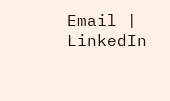Email |  LinkedIn